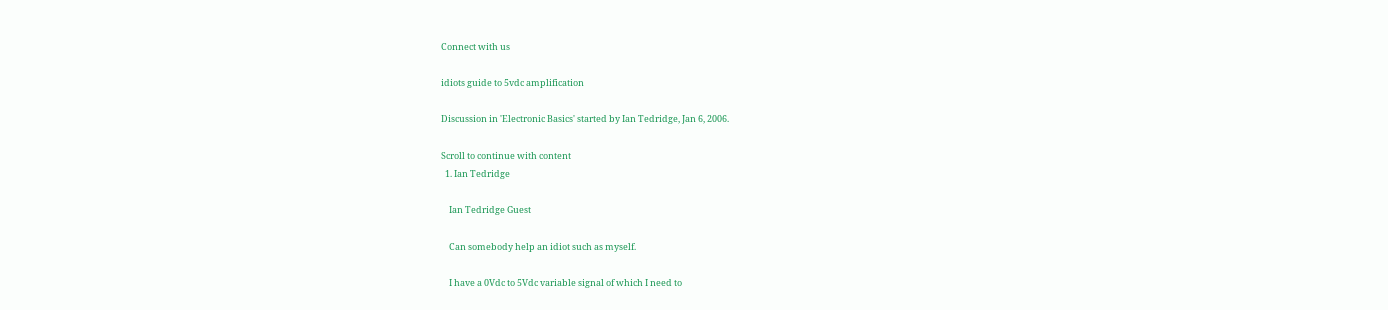Connect with us

idiots guide to 5vdc amplification

Discussion in 'Electronic Basics' started by Ian Tedridge, Jan 6, 2006.

Scroll to continue with content
  1. Ian Tedridge

    Ian Tedridge Guest

    Can somebody help an idiot such as myself.

    I have a 0Vdc to 5Vdc variable signal of which I need to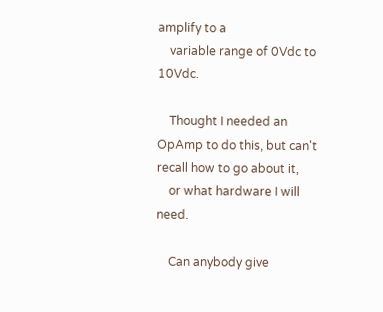amplify to a
    variable range of 0Vdc to 10Vdc.

    Thought I needed an OpAmp to do this, but can't recall how to go about it,
    or what hardware I will need.

    Can anybody give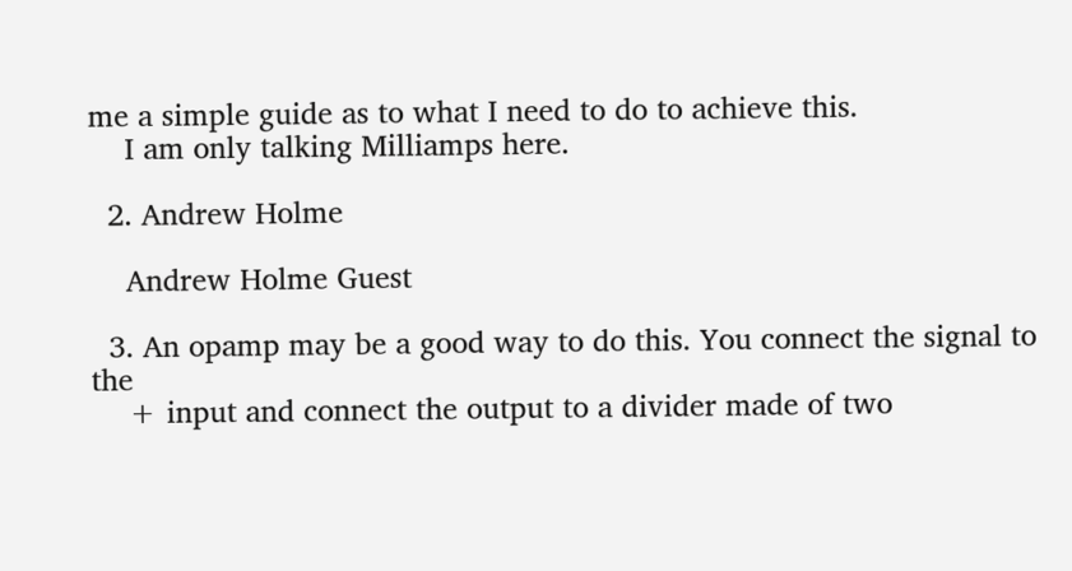me a simple guide as to what I need to do to achieve this.
    I am only talking Milliamps here.

  2. Andrew Holme

    Andrew Holme Guest

  3. An opamp may be a good way to do this. You connect the signal to the
    + input and connect the output to a divider made of two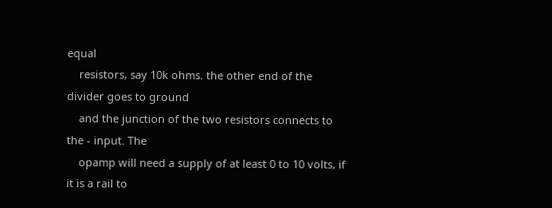equal
    resistors, say 10k ohms. the other end of the divider goes to ground
    and the junction of the two resistors connects to the - input. The
    opamp will need a supply of at least 0 to 10 volts, if it is a rail to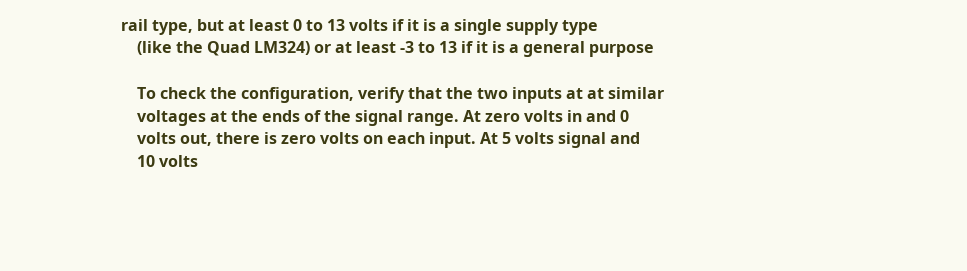rail type, but at least 0 to 13 volts if it is a single supply type
    (like the Quad LM324) or at least -3 to 13 if it is a general purpose

    To check the configuration, verify that the two inputs at at similar
    voltages at the ends of the signal range. At zero volts in and 0
    volts out, there is zero volts on each input. At 5 volts signal and
    10 volts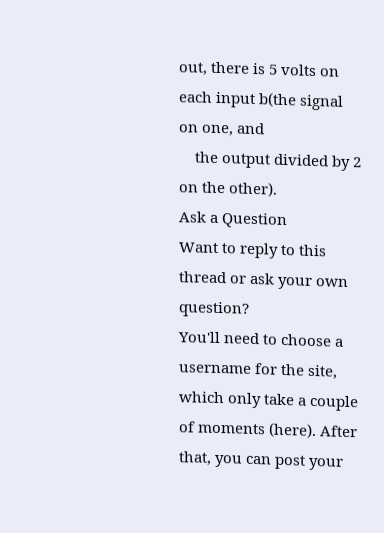out, there is 5 volts on each input b(the signal on one, and
    the output divided by 2 on the other).
Ask a Question
Want to reply to this thread or ask your own question?
You'll need to choose a username for the site, which only take a couple of moments (here). After that, you can post your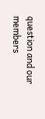question and our members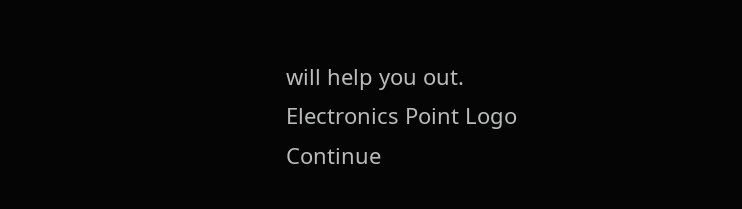will help you out.
Electronics Point Logo
Continue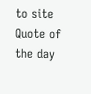to site
Quote of the day